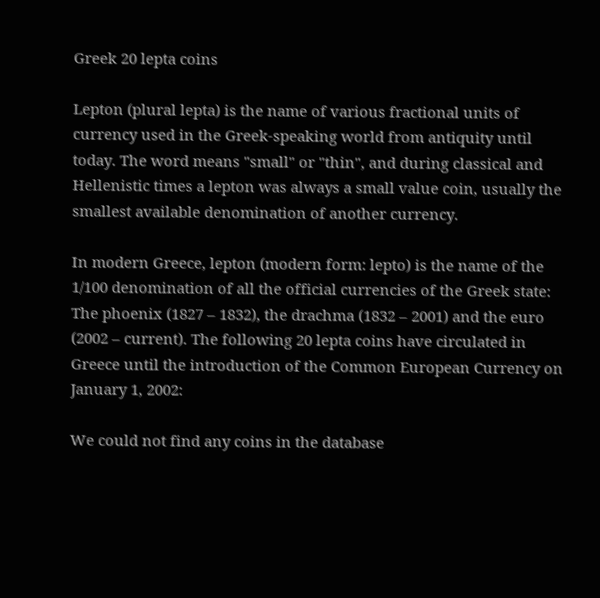Greek 20 lepta coins

Lepton (plural lepta) is the name of various fractional units of currency used in the Greek-speaking world from antiquity until today. The word means "small" or "thin", and during classical and Hellenistic times a lepton was always a small value coin, usually the smallest available denomination of another currency.

In modern Greece, lepton (modern form: lepto) is the name of the 1/100 denomination of all the official currencies of the Greek state: The phoenix (1827 – 1832), the drachma (1832 – 2001) and the euro (2002 – current). The following 20 lepta coins have circulated in Greece until the introduction of the Common European Currency on January 1, 2002:

We could not find any coins in the database